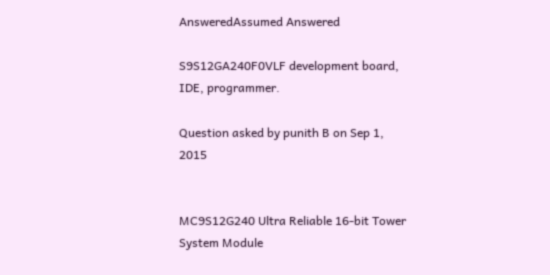AnsweredAssumed Answered

S9S12GA240F0VLF development board, IDE, programmer.

Question asked by punith B on Sep 1, 2015


MC9S12G240 Ultra Reliable 16-bit Tower System Module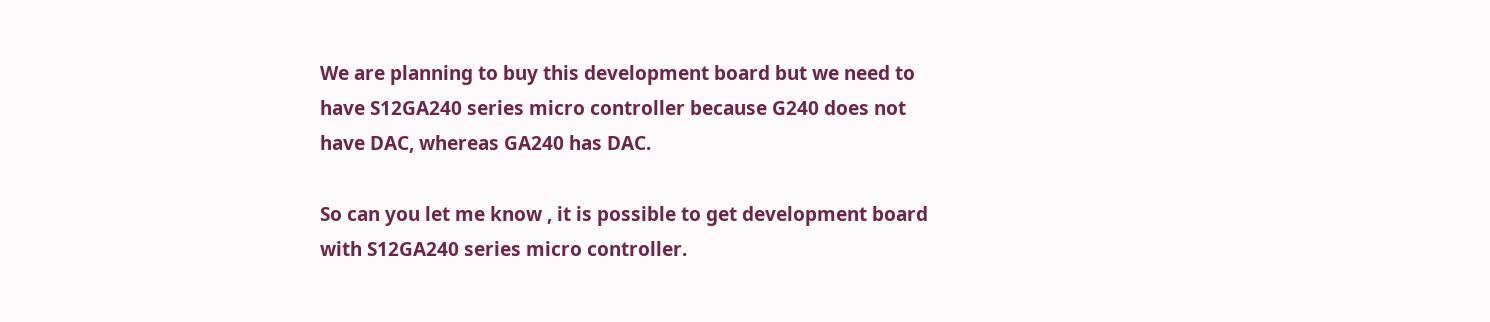We are planning to buy this development board but we need to have S12GA240 series micro controller because G240 does not have DAC, whereas GA240 has DAC.

So can you let me know , it is possible to get development board with S12GA240 series micro controller.